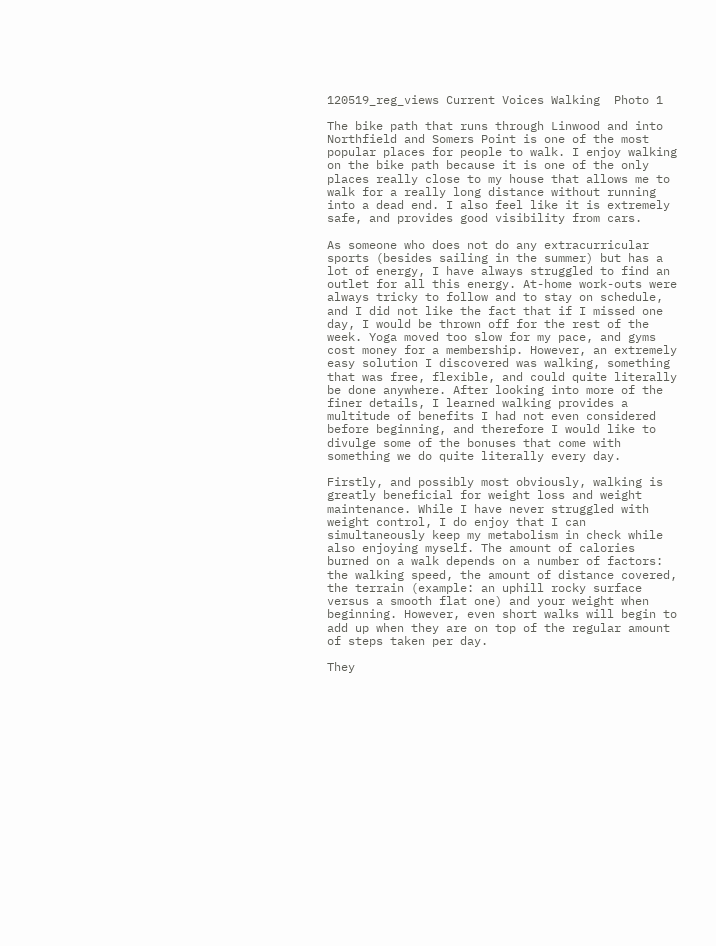120519_reg_views Current Voices Walking  Photo 1

The bike path that runs through Linwood and into Northfield and Somers Point is one of the most popular places for people to walk. I enjoy walking on the bike path because it is one of the only places really close to my house that allows me to walk for a really long distance without running into a dead end. I also feel like it is extremely safe, and provides good visibility from cars.

As someone who does not do any extracurricular sports (besides sailing in the summer) but has a lot of energy, I have always struggled to find an outlet for all this energy. At-home work-outs were always tricky to follow and to stay on schedule, and I did not like the fact that if I missed one day, I would be thrown off for the rest of the week. Yoga moved too slow for my pace, and gyms cost money for a membership. However, an extremely easy solution I discovered was walking, something that was free, flexible, and could quite literally be done anywhere. After looking into more of the finer details, I learned walking provides a multitude of benefits I had not even considered before beginning, and therefore I would like to divulge some of the bonuses that come with something we do quite literally every day.

Firstly, and possibly most obviously, walking is greatly beneficial for weight loss and weight maintenance. While I have never struggled with weight control, I do enjoy that I can simultaneously keep my metabolism in check while also enjoying myself. The amount of calories burned on a walk depends on a number of factors: the walking speed, the amount of distance covered, the terrain (example: an uphill rocky surface versus a smooth flat one) and your weight when beginning. However, even short walks will begin to add up when they are on top of the regular amount of steps taken per day.

They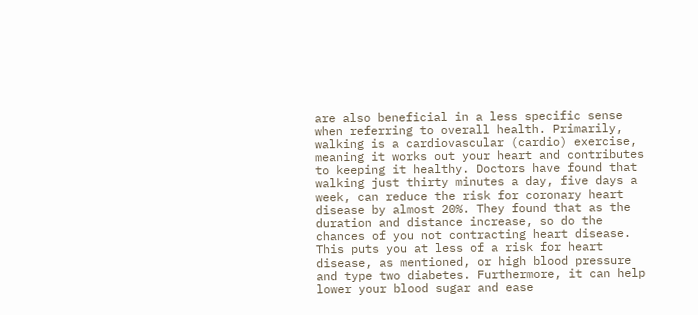are also beneficial in a less specific sense when referring to overall health. Primarily, walking is a cardiovascular (cardio) exercise, meaning it works out your heart and contributes to keeping it healthy. Doctors have found that walking just thirty minutes a day, five days a week, can reduce the risk for coronary heart disease by almost 20%. They found that as the duration and distance increase, so do the chances of you not contracting heart disease. This puts you at less of a risk for heart disease, as mentioned, or high blood pressure and type two diabetes. Furthermore, it can help lower your blood sugar and ease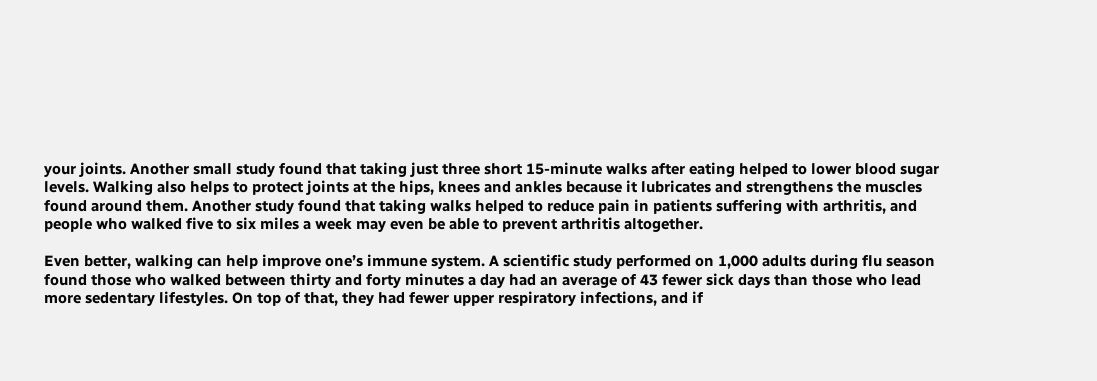your joints. Another small study found that taking just three short 15-minute walks after eating helped to lower blood sugar levels. Walking also helps to protect joints at the hips, knees and ankles because it lubricates and strengthens the muscles found around them. Another study found that taking walks helped to reduce pain in patients suffering with arthritis, and people who walked five to six miles a week may even be able to prevent arthritis altogether.

Even better, walking can help improve one’s immune system. A scientific study performed on 1,000 adults during flu season found those who walked between thirty and forty minutes a day had an average of 43 fewer sick days than those who lead more sedentary lifestyles. On top of that, they had fewer upper respiratory infections, and if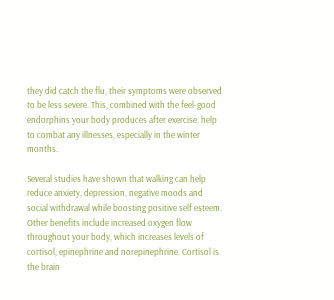they did catch the flu, their symptoms were observed to be less severe. This, combined with the feel-good endorphins your body produces after exercise, help to combat any illnesses, especially in the winter months.

Several studies have shown that walking can help reduce anxiety, depression, negative moods and social withdrawal while boosting positive self esteem. Other benefits include increased oxygen flow throughout your body, which increases levels of cortisol, epinephrine and norepinephrine. Cortisol is the brain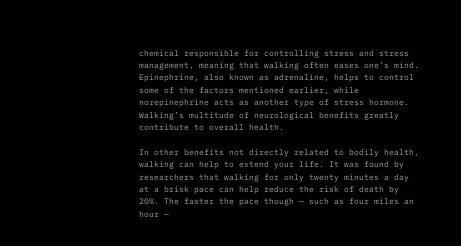chemical responsible for controlling stress and stress management, meaning that walking often eases one’s mind. Epinephrine, also known as adrenaline, helps to control some of the factors mentioned earlier, while norepinephrine acts as another type of stress hormone. Walking’s multitude of neurological benefits greatly contribute to overall health.

In other benefits not directly related to bodily health, walking can help to extend your life. It was found by researchers that walking for only twenty minutes a day at a brisk pace can help reduce the risk of death by 20%. The faster the pace though — such as four miles an hour —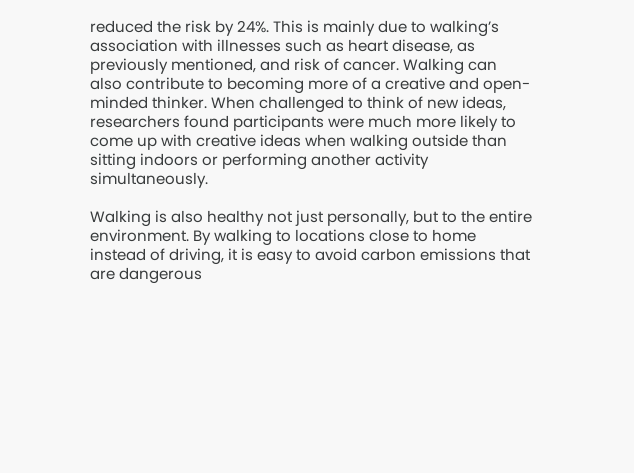reduced the risk by 24%. This is mainly due to walking’s association with illnesses such as heart disease, as previously mentioned, and risk of cancer. Walking can also contribute to becoming more of a creative and open-minded thinker. When challenged to think of new ideas, researchers found participants were much more likely to come up with creative ideas when walking outside than sitting indoors or performing another activity simultaneously.

Walking is also healthy not just personally, but to the entire environment. By walking to locations close to home instead of driving, it is easy to avoid carbon emissions that are dangerous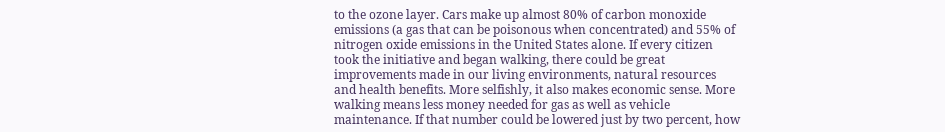to the ozone layer. Cars make up almost 80% of carbon monoxide emissions (a gas that can be poisonous when concentrated) and 55% of nitrogen oxide emissions in the United States alone. If every citizen took the initiative and began walking, there could be great improvements made in our living environments, natural resources and health benefits. More selfishly, it also makes economic sense. More walking means less money needed for gas as well as vehicle maintenance. If that number could be lowered just by two percent, how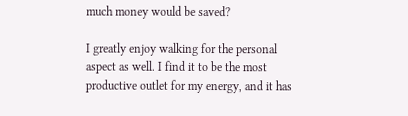much money would be saved?

I greatly enjoy walking for the personal aspect as well. I find it to be the most productive outlet for my energy, and it has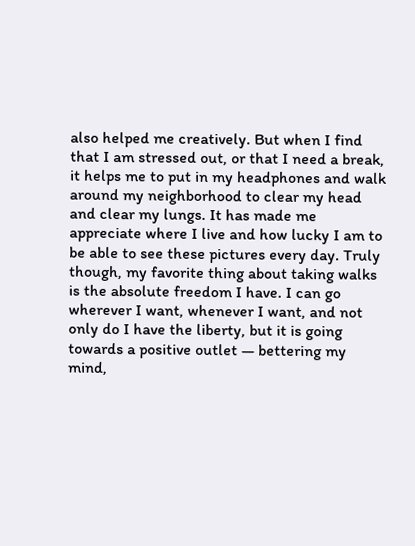also helped me creatively. But when I find that I am stressed out, or that I need a break, it helps me to put in my headphones and walk around my neighborhood to clear my head and clear my lungs. It has made me appreciate where I live and how lucky I am to be able to see these pictures every day. Truly though, my favorite thing about taking walks is the absolute freedom I have. I can go wherever I want, whenever I want, and not only do I have the liberty, but it is going towards a positive outlet — bettering my mind,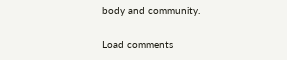body and community.

Load comments